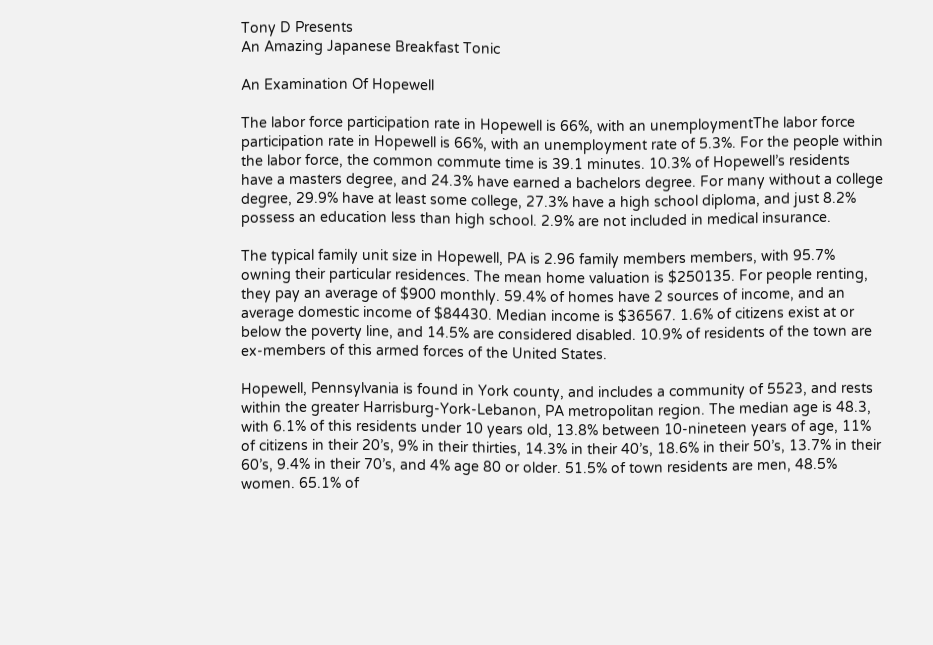Tony D Presents
An Amazing Japanese Breakfast Tonic

An Examination Of Hopewell

The labor force participation rate in Hopewell is 66%, with an unemploymentThe labor force participation rate in Hopewell is 66%, with an unemployment rate of 5.3%. For the people within the labor force, the common commute time is 39.1 minutes. 10.3% of Hopewell’s residents have a masters degree, and 24.3% have earned a bachelors degree. For many without a college degree, 29.9% have at least some college, 27.3% have a high school diploma, and just 8.2% possess an education less than high school. 2.9% are not included in medical insurance.

The typical family unit size in Hopewell, PA is 2.96 family members members, with 95.7% owning their particular residences. The mean home valuation is $250135. For people renting, they pay an average of $900 monthly. 59.4% of homes have 2 sources of income, and an average domestic income of $84430. Median income is $36567. 1.6% of citizens exist at or below the poverty line, and 14.5% are considered disabled. 10.9% of residents of the town are ex-members of this armed forces of the United States.

Hopewell, Pennsylvania is found in York county, and includes a community of 5523, and rests within the greater Harrisburg-York-Lebanon, PA metropolitan region. The median age is 48.3, with 6.1% of this residents under 10 years old, 13.8% between 10-nineteen years of age, 11% of citizens in their 20’s, 9% in their thirties, 14.3% in their 40’s, 18.6% in their 50’s, 13.7% in their 60’s, 9.4% in their 70’s, and 4% age 80 or older. 51.5% of town residents are men, 48.5% women. 65.1% of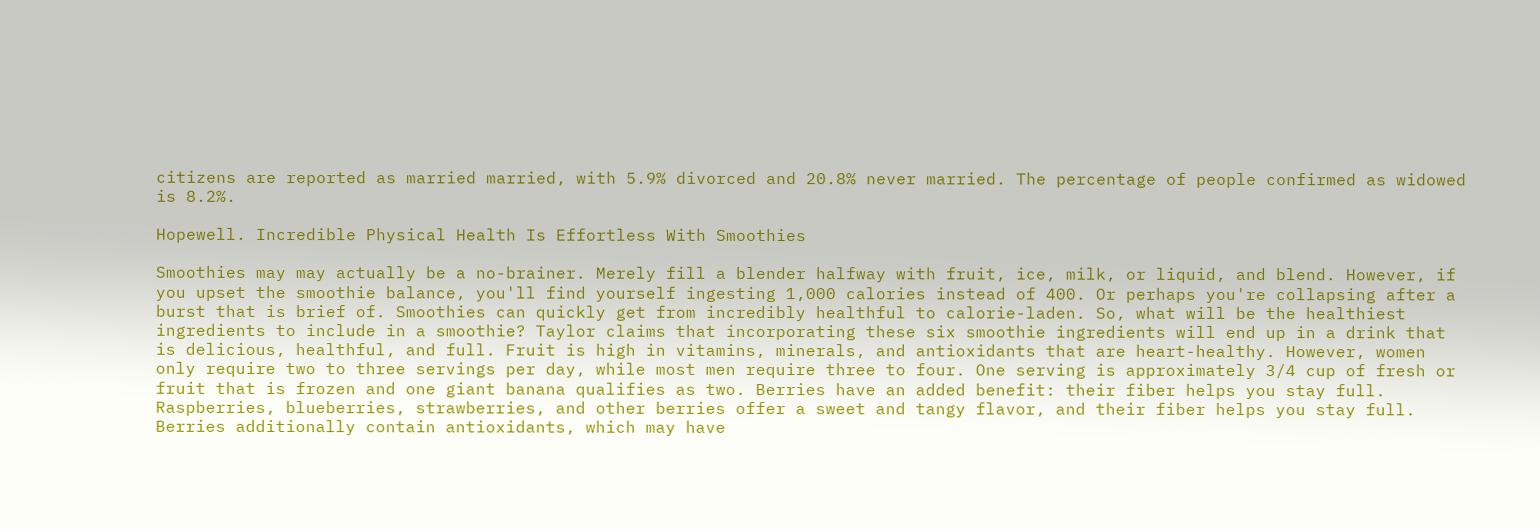citizens are reported as married married, with 5.9% divorced and 20.8% never married. The percentage of people confirmed as widowed is 8.2%.

Hopewell. Incredible Physical Health Is Effortless With Smoothies

Smoothies may may actually be a no-brainer. Merely fill a blender halfway with fruit, ice, milk, or liquid, and blend. However, if you upset the smoothie balance, you'll find yourself ingesting 1,000 calories instead of 400. Or perhaps you're collapsing after a burst that is brief of. Smoothies can quickly get from incredibly healthful to calorie-laden. So, what will be the healthiest ingredients to include in a smoothie? Taylor claims that incorporating these six smoothie ingredients will end up in a drink that is delicious, healthful, and full. Fruit is high in vitamins, minerals, and antioxidants that are heart-healthy. However, women only require two to three servings per day, while most men require three to four. One serving is approximately 3/4 cup of fresh or fruit that is frozen and one giant banana qualifies as two. Berries have an added benefit: their fiber helps you stay full. Raspberries, blueberries, strawberries, and other berries offer a sweet and tangy flavor, and their fiber helps you stay full. Berries additionally contain antioxidants, which may have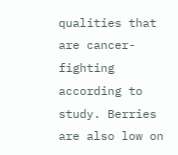qualities that are cancer-fighting according to study. Berries are also low on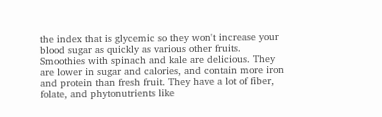the index that is glycemic so they won't increase your blood sugar as quickly as various other fruits. Smoothies with spinach and kale are delicious. They are lower in sugar and calories, and contain more iron and protein than fresh fruit. They have a lot of fiber, folate, and phytonutrients like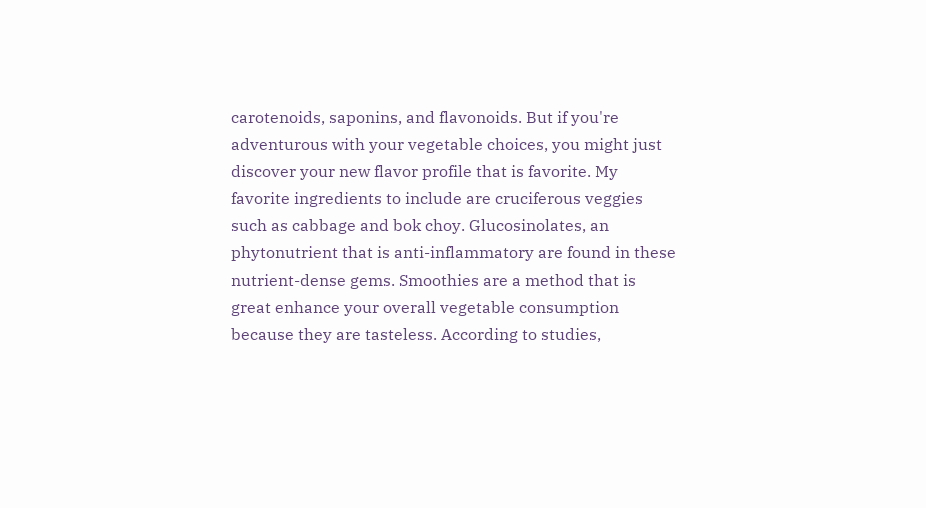carotenoids, saponins, and flavonoids. But if you're adventurous with your vegetable choices, you might just discover your new flavor profile that is favorite. My favorite ingredients to include are cruciferous veggies such as cabbage and bok choy. Glucosinolates, an phytonutrient that is anti-inflammatory are found in these nutrient-dense gems. Smoothies are a method that is great enhance your overall vegetable consumption because they are tasteless. According to studies,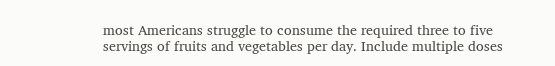most Americans struggle to consume the required three to five servings of fruits and vegetables per day. Include multiple doses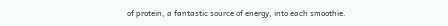of protein, a fantastic source of energy, into each smoothie.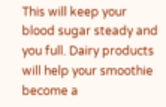This will keep your blood sugar steady and you full. Dairy products will help your smoothie become a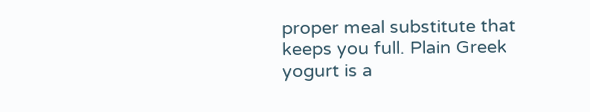proper meal substitute that keeps you full. Plain Greek yogurt is a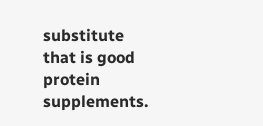substitute that is good protein supplements.